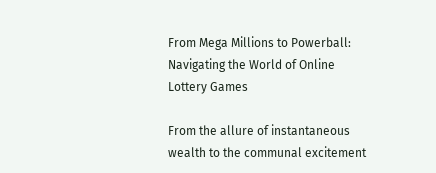From Mega Millions to Powerball: Navigating the World of Online Lottery Games

From the allure of instantaneous wealth to the communal excitement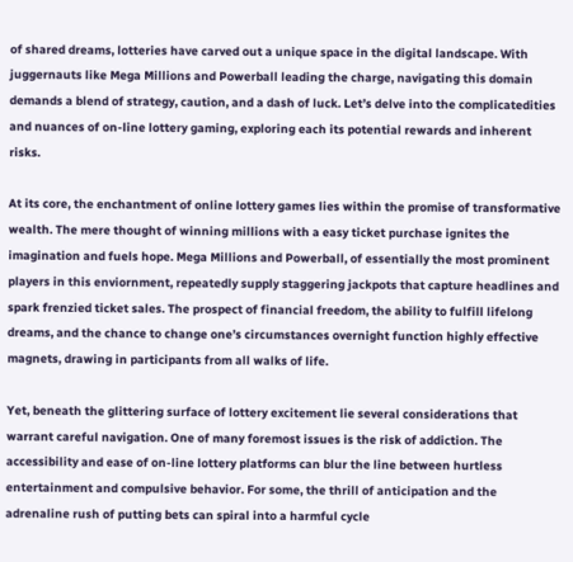of shared dreams, lotteries have carved out a unique space in the digital landscape. With juggernauts like Mega Millions and Powerball leading the charge, navigating this domain demands a blend of strategy, caution, and a dash of luck. Let’s delve into the complicatedities and nuances of on-line lottery gaming, exploring each its potential rewards and inherent risks.

At its core, the enchantment of online lottery games lies within the promise of transformative wealth. The mere thought of winning millions with a easy ticket purchase ignites the imagination and fuels hope. Mega Millions and Powerball, of essentially the most prominent players in this enviornment, repeatedly supply staggering jackpots that capture headlines and spark frenzied ticket sales. The prospect of financial freedom, the ability to fulfill lifelong dreams, and the chance to change one’s circumstances overnight function highly effective magnets, drawing in participants from all walks of life.

Yet, beneath the glittering surface of lottery excitement lie several considerations that warrant careful navigation. One of many foremost issues is the risk of addiction. The accessibility and ease of on-line lottery platforms can blur the line between hurtless entertainment and compulsive behavior. For some, the thrill of anticipation and the adrenaline rush of putting bets can spiral into a harmful cycle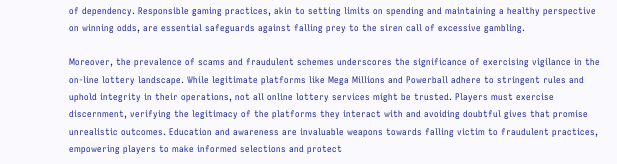of dependency. Responsible gaming practices, akin to setting limits on spending and maintaining a healthy perspective on winning odds, are essential safeguards against falling prey to the siren call of excessive gambling.

Moreover, the prevalence of scams and fraudulent schemes underscores the significance of exercising vigilance in the on-line lottery landscape. While legitimate platforms like Mega Millions and Powerball adhere to stringent rules and uphold integrity in their operations, not all online lottery services might be trusted. Players must exercise discernment, verifying the legitimacy of the platforms they interact with and avoiding doubtful gives that promise unrealistic outcomes. Education and awareness are invaluable weapons towards falling victim to fraudulent practices, empowering players to make informed selections and protect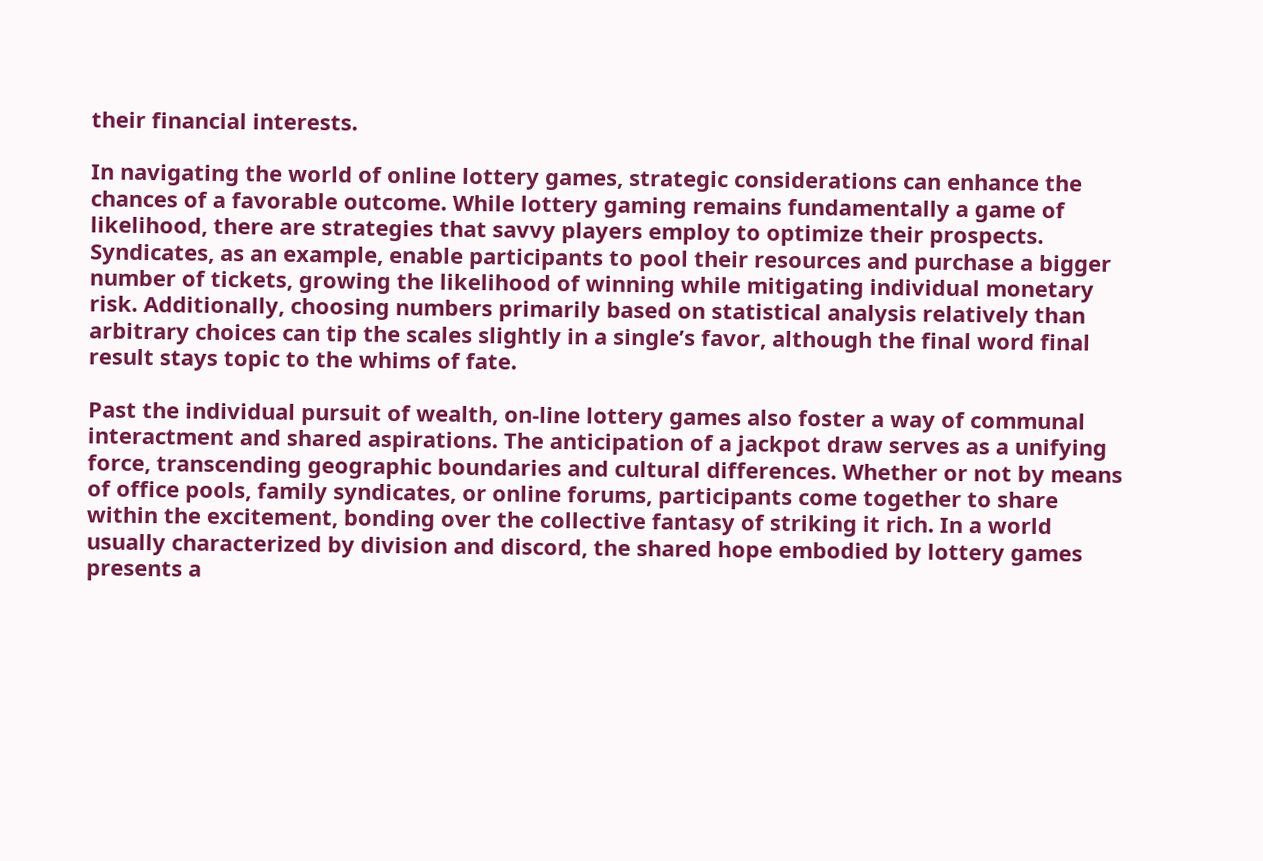their financial interests.

In navigating the world of online lottery games, strategic considerations can enhance the chances of a favorable outcome. While lottery gaming remains fundamentally a game of likelihood, there are strategies that savvy players employ to optimize their prospects. Syndicates, as an example, enable participants to pool their resources and purchase a bigger number of tickets, growing the likelihood of winning while mitigating individual monetary risk. Additionally, choosing numbers primarily based on statistical analysis relatively than arbitrary choices can tip the scales slightly in a single’s favor, although the final word final result stays topic to the whims of fate.

Past the individual pursuit of wealth, on-line lottery games also foster a way of communal interactment and shared aspirations. The anticipation of a jackpot draw serves as a unifying force, transcending geographic boundaries and cultural differences. Whether or not by means of office pools, family syndicates, or online forums, participants come together to share within the excitement, bonding over the collective fantasy of striking it rich. In a world usually characterized by division and discord, the shared hope embodied by lottery games presents a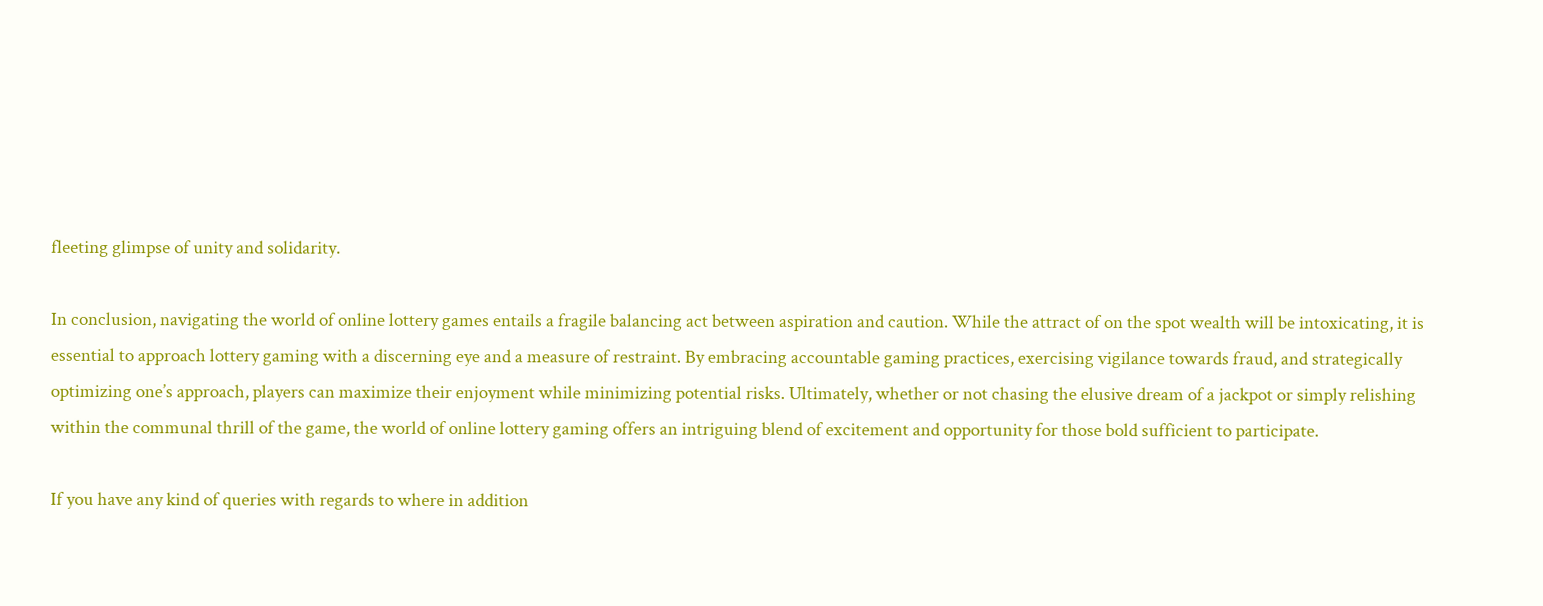fleeting glimpse of unity and solidarity.

In conclusion, navigating the world of online lottery games entails a fragile balancing act between aspiration and caution. While the attract of on the spot wealth will be intoxicating, it is essential to approach lottery gaming with a discerning eye and a measure of restraint. By embracing accountable gaming practices, exercising vigilance towards fraud, and strategically optimizing one’s approach, players can maximize their enjoyment while minimizing potential risks. Ultimately, whether or not chasing the elusive dream of a jackpot or simply relishing within the communal thrill of the game, the world of online lottery gaming offers an intriguing blend of excitement and opportunity for those bold sufficient to participate.

If you have any kind of queries with regards to where in addition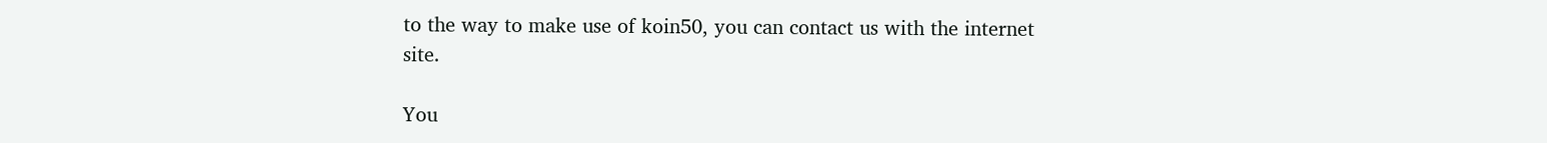to the way to make use of koin50, you can contact us with the internet site.

You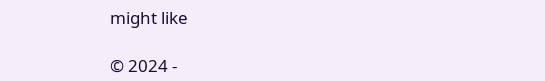might like

© 2024 -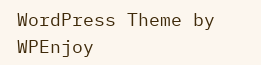WordPress Theme by WPEnjoy